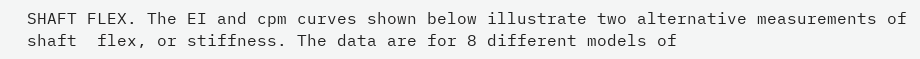SHAFT FLEX. The EI and cpm curves shown below illustrate two alternative measurements of shaft  flex, or stiffness. The data are for 8 different models of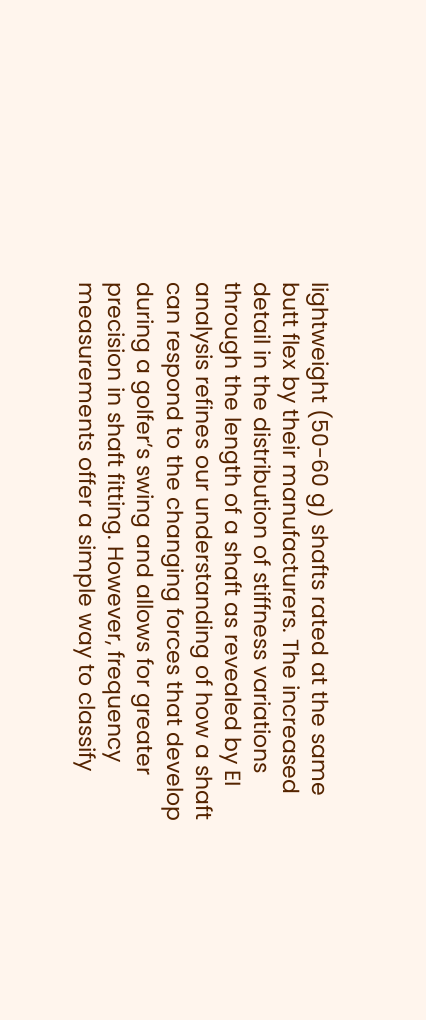lightweight (50-60 g) shafts rated at the same butt flex by their manufacturers. The increased detail in the distribution of stiffness variations through the length of a shaft as revealed by EI analysis refines our understanding of how a shaft can respond to the changing forces that develop during a golfer’s swing and allows for greater precision in shaft fitting. However, frequency measurements offer a simple way to classify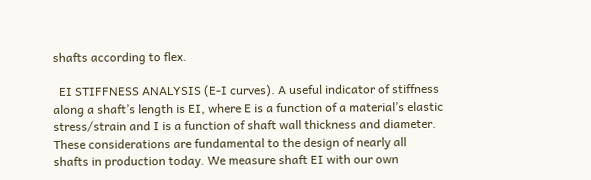shafts according to flex.

  EI STIFFNESS ANALYSIS (E-I curves). A useful indicator of stiffness along a shaft’s length is EI, where E is a function of a material’s elastic stress/strain and I is a function of shaft wall thickness and diameter. These considerations are fundamental to the design of nearly all shafts in production today. We measure shaft EI with our own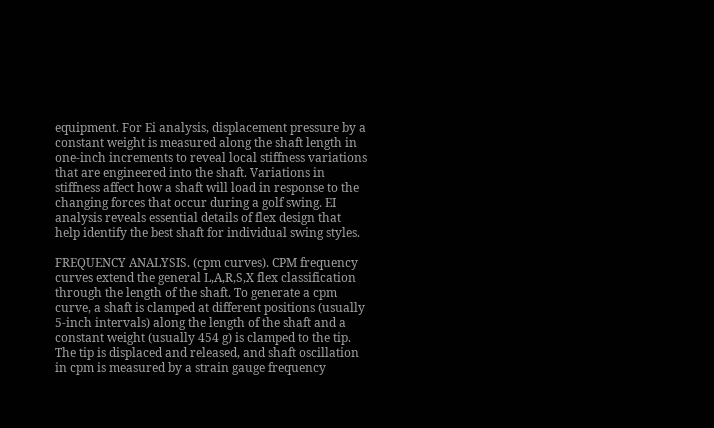equipment. For Ei analysis, displacement pressure by a constant weight is measured along the shaft length in one-inch increments to reveal local stiffness variations that are engineered into the shaft. Variations in stiffness affect how a shaft will load in response to the changing forces that occur during a golf swing. EI analysis reveals essential details of flex design that help identify the best shaft for individual swing styles.

FREQUENCY ANALYSIS. (cpm curves). CPM frequency curves extend the general L,A,R,S,X flex classification through the length of the shaft. To generate a cpm curve, a shaft is clamped at different positions (usually 5-inch intervals) along the length of the shaft and a constant weight (usually 454 g) is clamped to the tip. The tip is displaced and released, and shaft oscillation in cpm is measured by a strain gauge frequency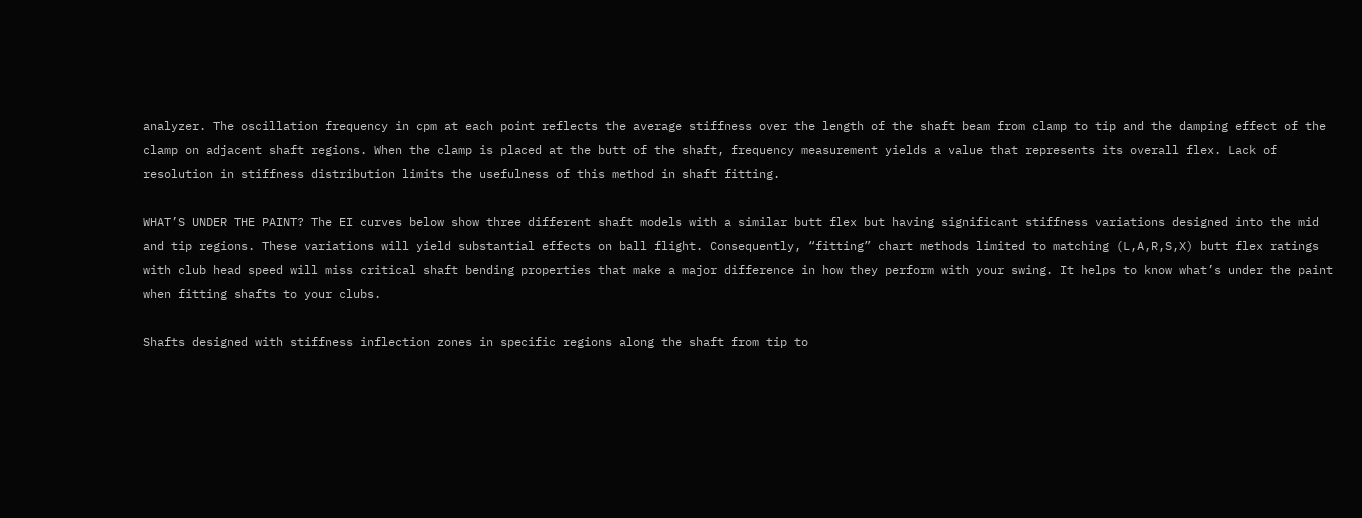analyzer. The oscillation frequency in cpm at each point reflects the average stiffness over the length of the shaft beam from clamp to tip and the damping effect of the clamp on adjacent shaft regions. When the clamp is placed at the butt of the shaft, frequency measurement yields a value that represents its overall flex. Lack of resolution in stiffness distribution limits the usefulness of this method in shaft fitting.

WHAT’S UNDER THE PAINT? The EI curves below show three different shaft models with a similar butt flex but having significant stiffness variations designed into the mid and tip regions. These variations will yield substantial effects on ball flight. Consequently, “fitting” chart methods limited to matching (L,A,R,S,X) butt flex ratings with club head speed will miss critical shaft bending properties that make a major difference in how they perform with your swing. It helps to know what’s under the paint when fitting shafts to your clubs.

Shafts designed with stiffness inflection zones in specific regions along the shaft from tip to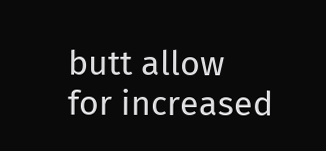butt allow for increased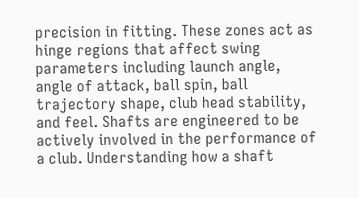precision in fitting. These zones act as hinge regions that affect swing parameters including launch angle, angle of attack, ball spin, ball trajectory shape, club head stability, and feel. Shafts are engineered to be actively involved in the performance of a club. Understanding how a shaft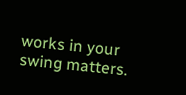works in your swing matters.